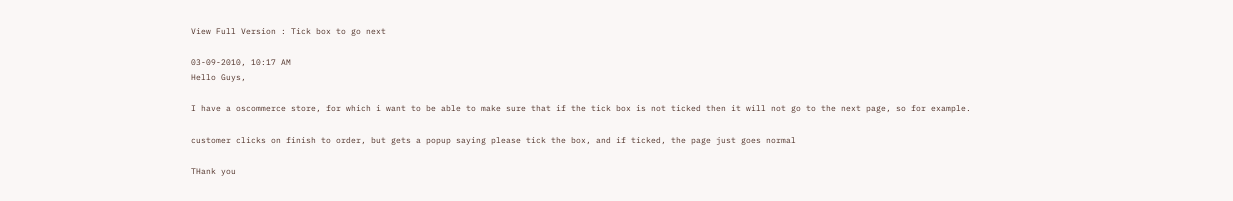View Full Version : Tick box to go next

03-09-2010, 10:17 AM
Hello Guys,

I have a oscommerce store, for which i want to be able to make sure that if the tick box is not ticked then it will not go to the next page, so for example.

customer clicks on finish to order, but gets a popup saying please tick the box, and if ticked, the page just goes normal

THank you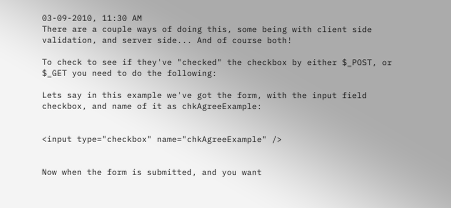03-09-2010, 11:30 AM
There are a couple ways of doing this, some being with client side validation, and server side... And of course both!

To check to see if they've "checked" the checkbox by either $_POST, or $_GET you need to do the following:

Lets say in this example we've got the form, with the input field checkbox, and name of it as chkAgreeExample:


<input type="checkbox" name="chkAgreeExample" />


Now when the form is submitted, and you want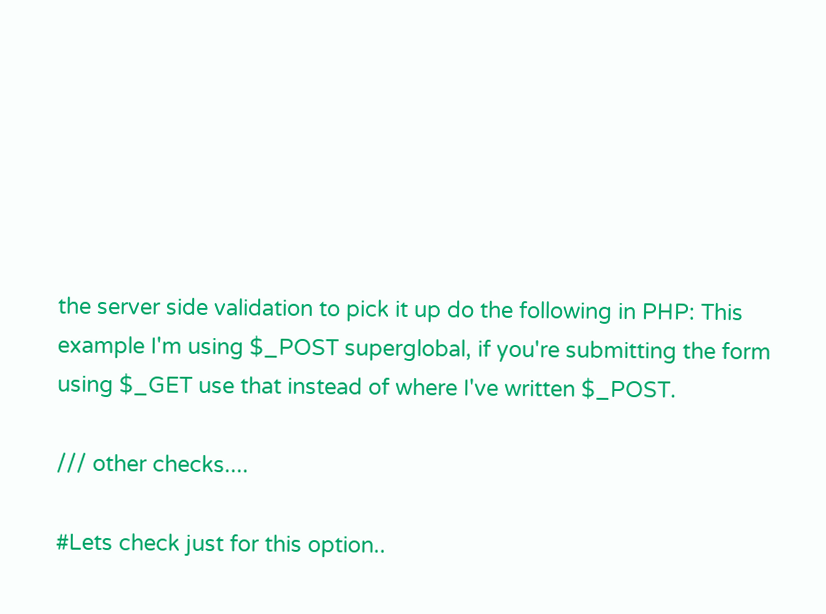the server side validation to pick it up do the following in PHP: This example I'm using $_POST superglobal, if you're submitting the form using $_GET use that instead of where I've written $_POST.

/// other checks....

#Lets check just for this option..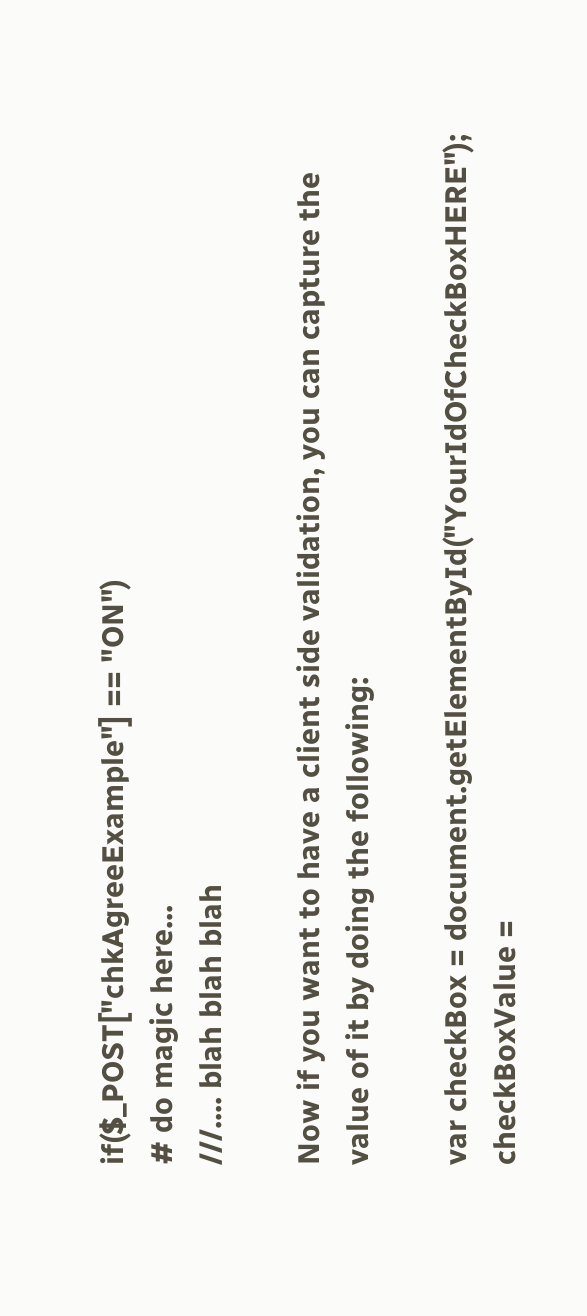if($_POST["chkAgreeExample"] == "ON")
# do magic here...
///.... blah blah blah

Now if you want to have a client side validation, you can capture the value of it by doing the following:

var checkBox = document.getElementById("YourIdOfCheckBoxHERE");
checkBoxValue =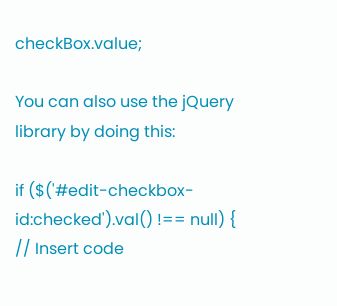checkBox.value;

You can also use the jQuery library by doing this:

if ($('#edit-checkbox-id:checked').val() !== null) {
// Insert code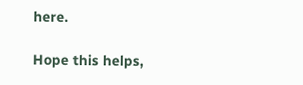here.

Hope this helps,